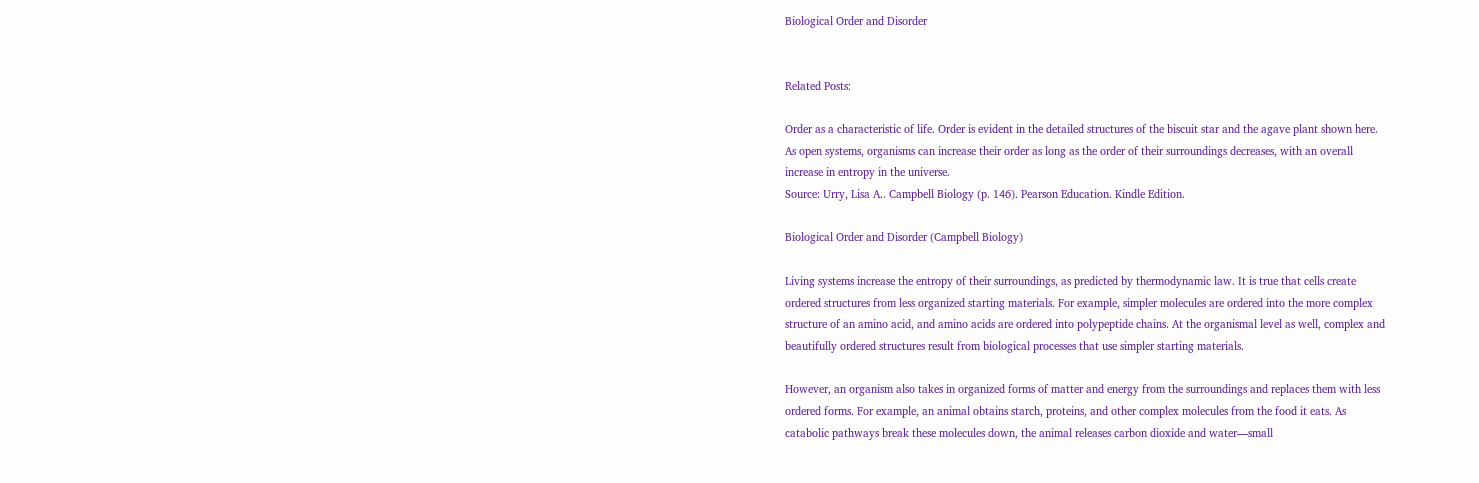Biological Order and Disorder


Related Posts:

Order as a characteristic of life. Order is evident in the detailed structures of the biscuit star and the agave plant shown here. As open systems, organisms can increase their order as long as the order of their surroundings decreases, with an overall increase in entropy in the universe.
Source: Urry, Lisa A.. Campbell Biology (p. 146). Pearson Education. Kindle Edition.

Biological Order and Disorder (Campbell Biology)

Living systems increase the entropy of their surroundings, as predicted by thermodynamic law. It is true that cells create ordered structures from less organized starting materials. For example, simpler molecules are ordered into the more complex structure of an amino acid, and amino acids are ordered into polypeptide chains. At the organismal level as well, complex and beautifully ordered structures result from biological processes that use simpler starting materials.

However, an organism also takes in organized forms of matter and energy from the surroundings and replaces them with less ordered forms. For example, an animal obtains starch, proteins, and other complex molecules from the food it eats. As catabolic pathways break these molecules down, the animal releases carbon dioxide and water—small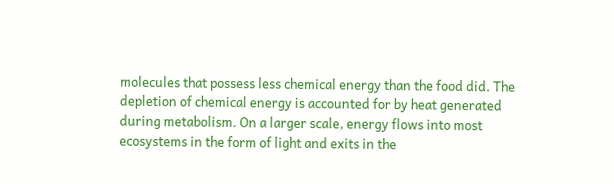molecules that possess less chemical energy than the food did. The depletion of chemical energy is accounted for by heat generated during metabolism. On a larger scale, energy flows into most ecosystems in the form of light and exits in the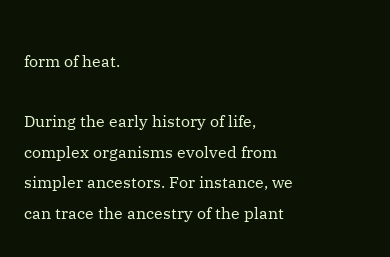form of heat.

During the early history of life, complex organisms evolved from simpler ancestors. For instance, we can trace the ancestry of the plant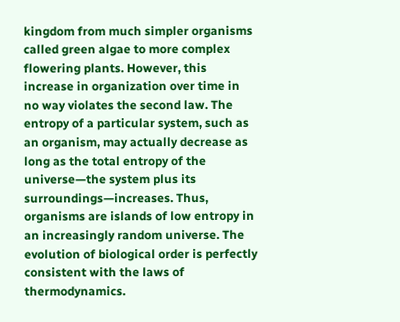kingdom from much simpler organisms called green algae to more complex flowering plants. However, this increase in organization over time in no way violates the second law. The entropy of a particular system, such as an organism, may actually decrease as long as the total entropy of the universe—the system plus its surroundings—increases. Thus, organisms are islands of low entropy in an increasingly random universe. The evolution of biological order is perfectly consistent with the laws of thermodynamics.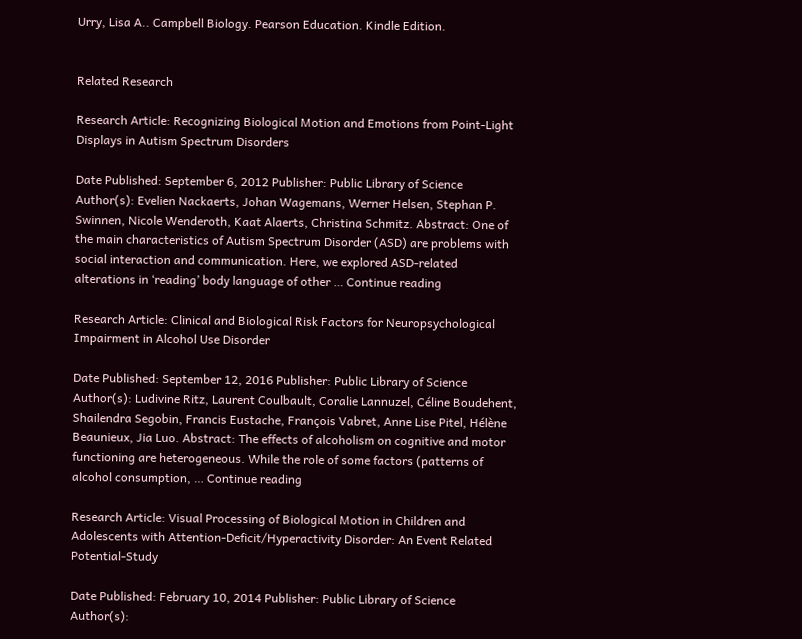Urry, Lisa A.. Campbell Biology. Pearson Education. Kindle Edition.


Related Research

Research Article: Recognizing Biological Motion and Emotions from Point-Light Displays in Autism Spectrum Disorders

Date Published: September 6, 2012 Publisher: Public Library of Science Author(s): Evelien Nackaerts, Johan Wagemans, Werner Helsen, Stephan P. Swinnen, Nicole Wenderoth, Kaat Alaerts, Christina Schmitz. Abstract: One of the main characteristics of Autism Spectrum Disorder (ASD) are problems with social interaction and communication. Here, we explored ASD-related alterations in ‘reading’ body language of other … Continue reading

Research Article: Clinical and Biological Risk Factors for Neuropsychological Impairment in Alcohol Use Disorder

Date Published: September 12, 2016 Publisher: Public Library of Science Author(s): Ludivine Ritz, Laurent Coulbault, Coralie Lannuzel, Céline Boudehent, Shailendra Segobin, Francis Eustache, François Vabret, Anne Lise Pitel, Hélène Beaunieux, Jia Luo. Abstract: The effects of alcoholism on cognitive and motor functioning are heterogeneous. While the role of some factors (patterns of alcohol consumption, … Continue reading

Research Article: Visual Processing of Biological Motion in Children and Adolescents with Attention-Deficit/Hyperactivity Disorder: An Event Related Potential-Study

Date Published: February 10, 2014 Publisher: Public Library of Science Author(s):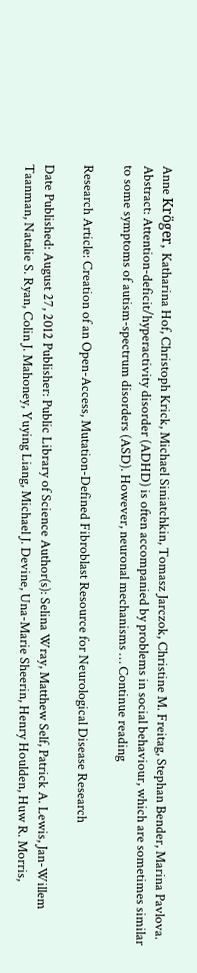Anne Kröger, Katharina Hof, Christoph Krick, Michael Siniatchkin, Tomasz Jarczok, Christine M. Freitag, Stephan Bender, Marina Pavlova. Abstract: Attention-deficit/hyperactivity disorder (ADHD) is often accompanied by problems in social behaviour, which are sometimes similar to some symptoms of autism-spectrum disorders (ASD). However, neuronal mechanisms … Continue reading

Research Article: Creation of an Open-Access, Mutation-Defined Fibroblast Resource for Neurological Disease Research

Date Published: August 27, 2012 Publisher: Public Library of Science Author(s): Selina Wray, Matthew Self, Patrick A. Lewis, Jan-Willem Taanman, Natalie S. Ryan, Colin J. Mahoney, Yuying Liang, Michael J. Devine, Una-Marie Sheerin, Henry Houlden, Huw R. Morris,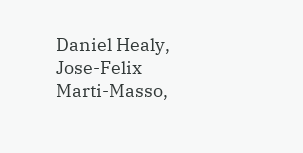Daniel Healy, Jose-Felix Marti-Masso,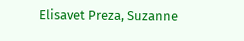Elisavet Preza, Suzanne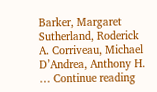Barker, Margaret Sutherland, Roderick A. Corriveau, Michael D’Andrea, Anthony H. … Continue reading